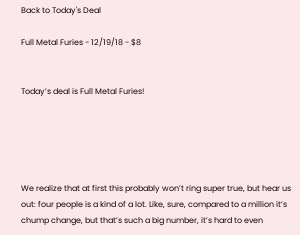Back to Today's Deal

Full Metal Furies - 12/19/18 - $8


Today’s deal is Full Metal Furies!





We realize that at first this probably won’t ring super true, but hear us out: four people is a kind of a lot. Like, sure, compared to a million it’s chump change, but that’s such a big number, it’s hard to even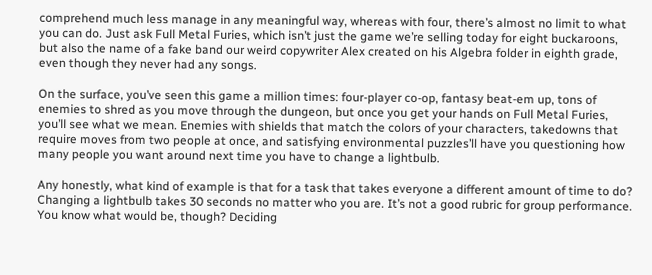comprehend much less manage in any meaningful way, whereas with four, there’s almost no limit to what you can do. Just ask Full Metal Furies, which isn’t just the game we’re selling today for eight buckaroons, but also the name of a fake band our weird copywriter Alex created on his Algebra folder in eighth grade, even though they never had any songs.

On the surface, you’ve seen this game a million times: four-player co-op, fantasy beat-em up, tons of enemies to shred as you move through the dungeon, but once you get your hands on Full Metal Furies, you’ll see what we mean. Enemies with shields that match the colors of your characters, takedowns that require moves from two people at once, and satisfying environmental puzzles’ll have you questioning how many people you want around next time you have to change a lightbulb.

Any honestly, what kind of example is that for a task that takes everyone a different amount of time to do? Changing a lightbulb takes 30 seconds no matter who you are. It’s not a good rubric for group performance. You know what would be, though? Deciding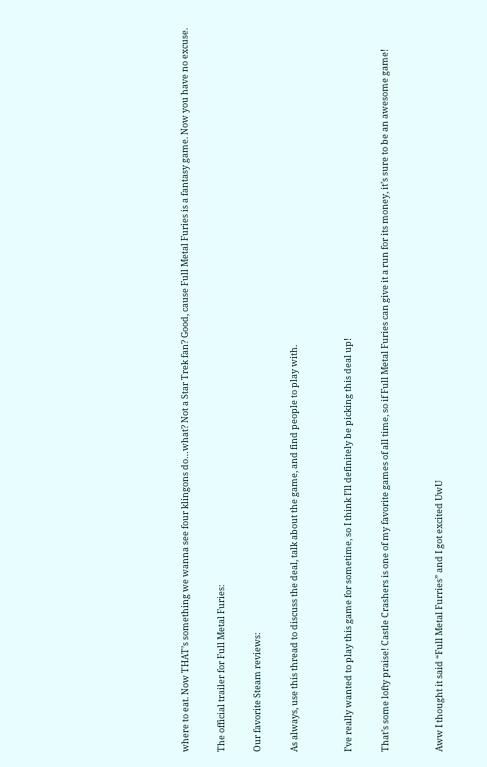where to eat. Now THAT’s something we wanna see four klingons do…what? Not a Star Trek fan? Good, cause Full Metal Furies is a fantasy game. Now you have no excuse.

The official trailer for Full Metal Furies:

Our favorite Steam reviews:

As always, use this thread to discuss the deal, talk about the game, and find people to play with.


I’ve really wanted to play this game for sometime, so I think I’ll definitely be picking this deal up!

That’s some lofty praise! Castle Crashers is one of my favorite games of all time, so if Full Metal Furies can give it a run for its money, it’s sure to be an awesome game!


Aww I thought it said “Full Metal Furries” and I got excited UwU